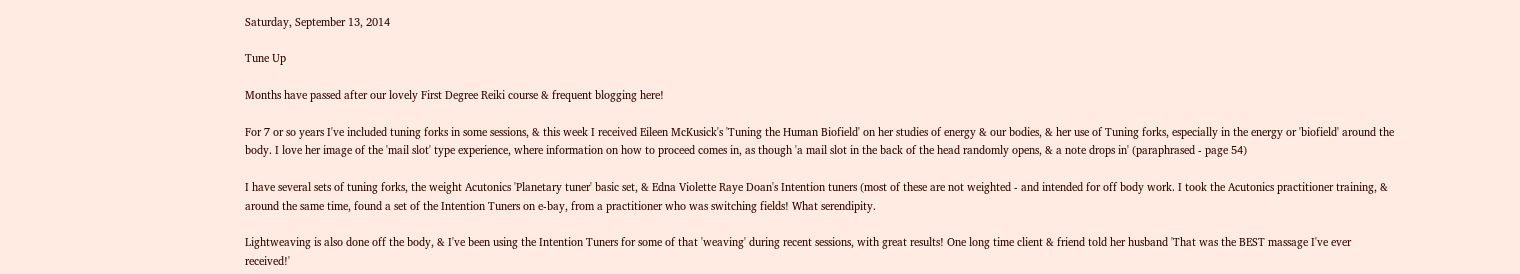Saturday, September 13, 2014

Tune Up

Months have passed after our lovely First Degree Reiki course & frequent blogging here!

For 7 or so years I've included tuning forks in some sessions, & this week I received Eileen McKusick's 'Tuning the Human Biofield' on her studies of energy & our bodies, & her use of Tuning forks, especially in the energy or 'biofield' around the body. I love her image of the 'mail slot' type experience, where information on how to proceed comes in, as though 'a mail slot in the back of the head randomly opens, & a note drops in' (paraphrased - page 54)

I have several sets of tuning forks, the weight Acutonics 'Planetary tuner' basic set, & Edna Violette Raye Doan's Intention tuners (most of these are not weighted - and intended for off body work. I took the Acutonics practitioner training, & around the same time, found a set of the Intention Tuners on e-bay, from a practitioner who was switching fields! What serendipity.

Lightweaving is also done off the body, & I've been using the Intention Tuners for some of that 'weaving' during recent sessions, with great results! One long time client & friend told her husband 'That was the BEST massage I've ever received!'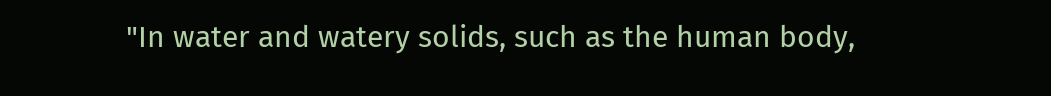"In water and watery solids, such as the human body,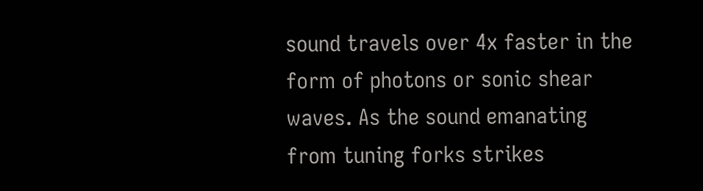sound travels over 4x faster in the form of photons or sonic shear waves. As the sound emanating from tuning forks strikes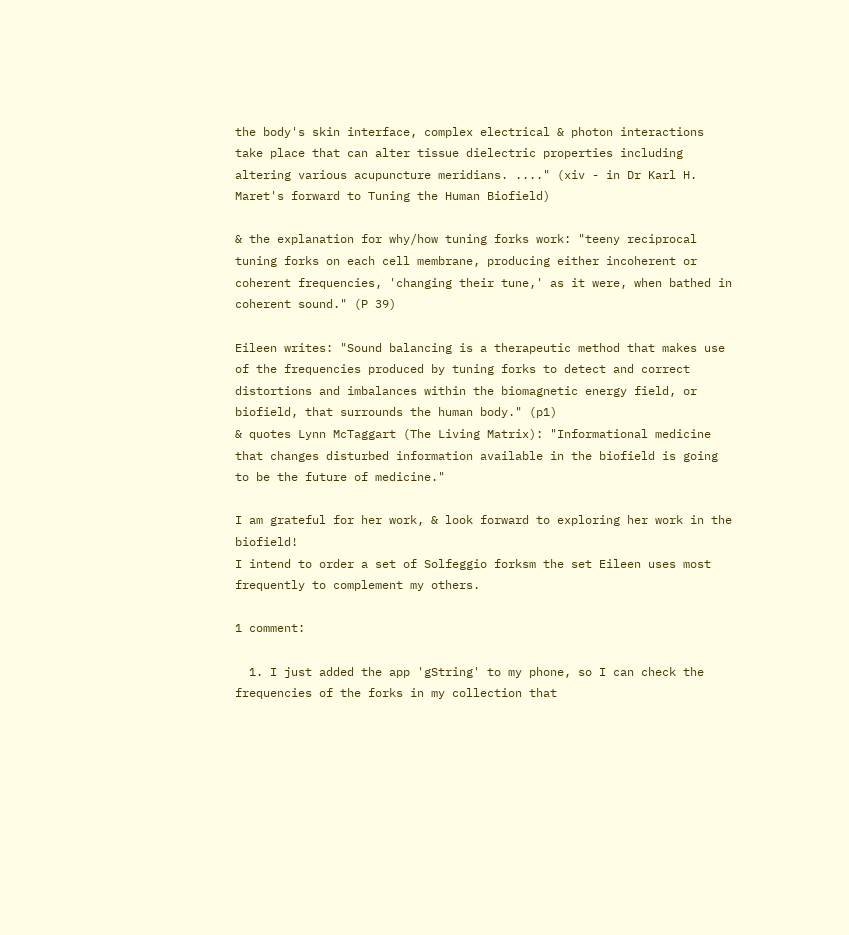the body's skin interface, complex electrical & photon interactions take place that can alter tissue dielectric properties including altering various acupuncture meridians. ...." (xiv - in Dr Karl H. Maret's forward to Tuning the Human Biofield)

& the explanation for why/how tuning forks work: "teeny reciprocal tuning forks on each cell membrane, producing either incoherent or coherent frequencies, 'changing their tune,' as it were, when bathed in coherent sound." (P 39)

Eileen writes: "Sound balancing is a therapeutic method that makes use of the frequencies produced by tuning forks to detect and correct distortions and imbalances within the biomagnetic energy field, or biofield, that surrounds the human body." (p1)
& quotes Lynn McTaggart (The Living Matrix): "Informational medicine that changes disturbed information available in the biofield is going to be the future of medicine."

I am grateful for her work, & look forward to exploring her work in the biofield!
I intend to order a set of Solfeggio forksm the set Eileen uses most frequently to complement my others.

1 comment:

  1. I just added the app 'gString' to my phone, so I can check the frequencies of the forks in my collection that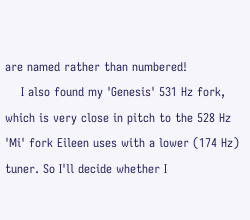are named rather than numbered!
    I also found my 'Genesis' 531 Hz fork, which is very close in pitch to the 528 Hz 'Mi' fork Eileen uses with a lower (174 Hz) tuner. So I'll decide whether I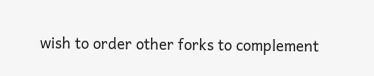wish to order other forks to complement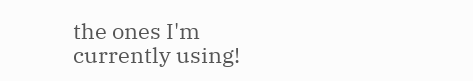the ones I'm currently using!